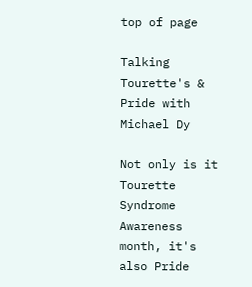top of page

Talking Tourette's & Pride with Michael Dy

Not only is it Tourette Syndrome Awareness month, it's also Pride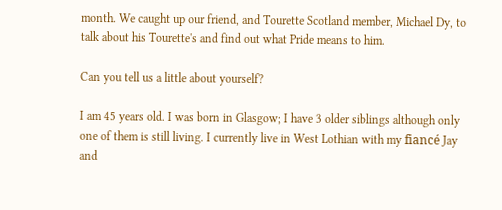month. We caught up our friend, and Tourette Scotland member, Michael Dy, to talk about his Tourette's and find out what Pride means to him.

Can you tell us a little about yourself?

I am 45 years old. I was born in Glasgow; I have 3 older siblings although only one of them is still living. I currently live in West Lothian with my fiancé Jay and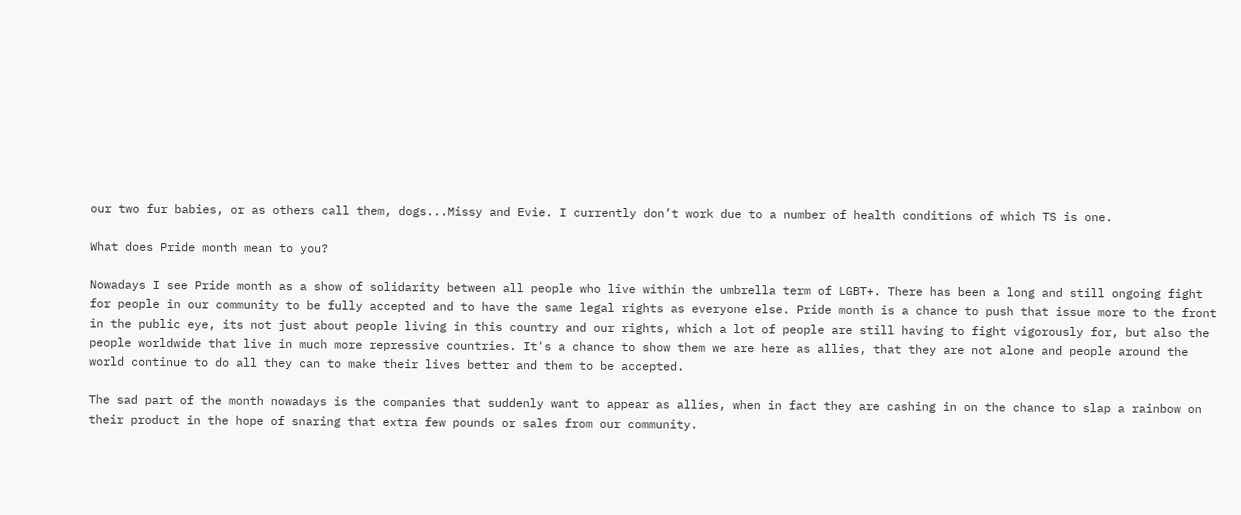our two fur babies, or as others call them, dogs...Missy and Evie. I currently don’t work due to a number of health conditions of which TS is one.

What does Pride month mean to you?

Nowadays I see Pride month as a show of solidarity between all people who live within the umbrella term of LGBT+. There has been a long and still ongoing fight for people in our community to be fully accepted and to have the same legal rights as everyone else. Pride month is a chance to push that issue more to the front in the public eye, its not just about people living in this country and our rights, which a lot of people are still having to fight vigorously for, but also the people worldwide that live in much more repressive countries. It's a chance to show them we are here as allies, that they are not alone and people around the world continue to do all they can to make their lives better and them to be accepted.

The sad part of the month nowadays is the companies that suddenly want to appear as allies, when in fact they are cashing in on the chance to slap a rainbow on their product in the hope of snaring that extra few pounds or sales from our community.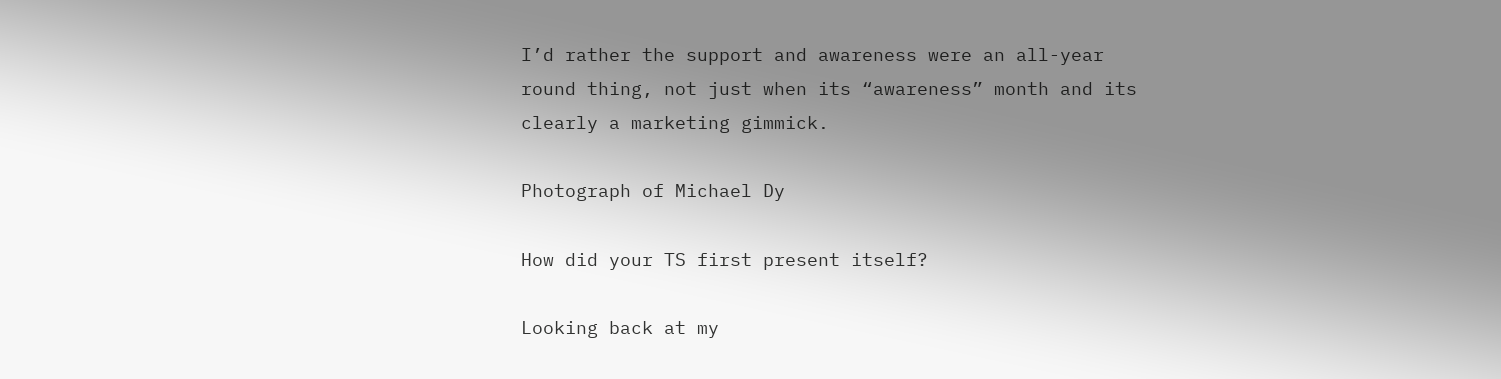I’d rather the support and awareness were an all-year round thing, not just when its “awareness” month and its clearly a marketing gimmick.

Photograph of Michael Dy

How did your TS first present itself?

Looking back at my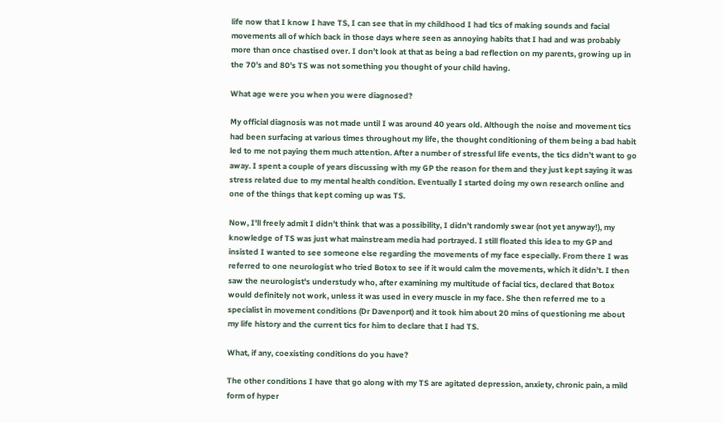life now that I know I have TS, I can see that in my childhood I had tics of making sounds and facial movements all of which back in those days where seen as annoying habits that I had and was probably more than once chastised over. I don’t look at that as being a bad reflection on my parents, growing up in the 70’s and 80’s TS was not something you thought of your child having.

What age were you when you were diagnosed?

My official diagnosis was not made until I was around 40 years old. Although the noise and movement tics had been surfacing at various times throughout my life, the thought conditioning of them being a bad habit led to me not paying them much attention. After a number of stressful life events, the tics didn’t want to go away. I spent a couple of years discussing with my GP the reason for them and they just kept saying it was stress related due to my mental health condition. Eventually I started doing my own research online and one of the things that kept coming up was TS.

Now, I'll freely admit I didn’t think that was a possibility, I didn’t randomly swear (not yet anyway!), my knowledge of TS was just what mainstream media had portrayed. I still floated this idea to my GP and insisted I wanted to see someone else regarding the movements of my face especially. From there I was referred to one neurologist who tried Botox to see if it would calm the movements, which it didn’t. I then saw the neurologist's understudy who, after examining my multitude of facial tics, declared that Botox would definitely not work, unless it was used in every muscle in my face. She then referred me to a specialist in movement conditions (Dr Davenport) and it took him about 20 mins of questioning me about my life history and the current tics for him to declare that I had TS.

What, if any, coexisting conditions do you have?

The other conditions I have that go along with my TS are agitated depression, anxiety, chronic pain, a mild form of hyper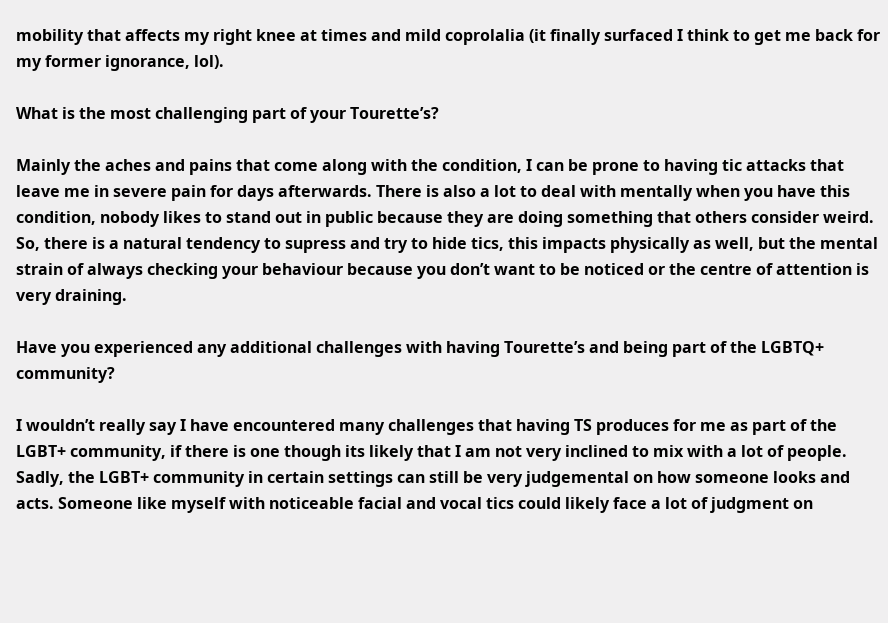mobility that affects my right knee at times and mild coprolalia (it finally surfaced I think to get me back for my former ignorance, lol).

What is the most challenging part of your Tourette’s?

Mainly the aches and pains that come along with the condition, I can be prone to having tic attacks that leave me in severe pain for days afterwards. There is also a lot to deal with mentally when you have this condition, nobody likes to stand out in public because they are doing something that others consider weird. So, there is a natural tendency to supress and try to hide tics, this impacts physically as well, but the mental strain of always checking your behaviour because you don’t want to be noticed or the centre of attention is very draining.

Have you experienced any additional challenges with having Tourette’s and being part of the LGBTQ+ community?

I wouldn’t really say I have encountered many challenges that having TS produces for me as part of the LGBT+ community, if there is one though its likely that I am not very inclined to mix with a lot of people. Sadly, the LGBT+ community in certain settings can still be very judgemental on how someone looks and acts. Someone like myself with noticeable facial and vocal tics could likely face a lot of judgment on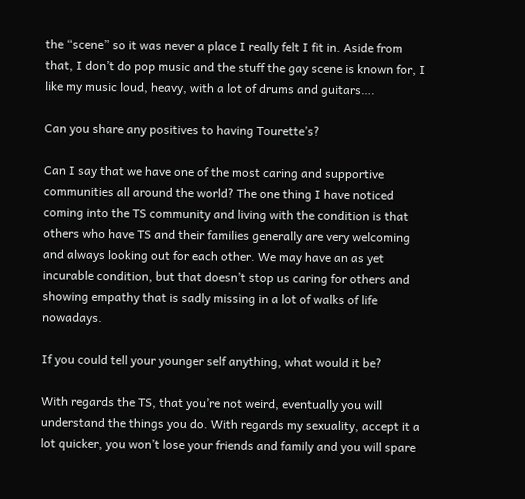the “scene” so it was never a place I really felt I fit in. Aside from that, I don’t do pop music and the stuff the gay scene is known for, I like my music loud, heavy, with a lot of drums and guitars….

Can you share any positives to having Tourette’s?

Can I say that we have one of the most caring and supportive communities all around the world? The one thing I have noticed coming into the TS community and living with the condition is that others who have TS and their families generally are very welcoming and always looking out for each other. We may have an as yet incurable condition, but that doesn’t stop us caring for others and showing empathy that is sadly missing in a lot of walks of life nowadays.

If you could tell your younger self anything, what would it be?

With regards the TS, that you’re not weird, eventually you will understand the things you do. With regards my sexuality, accept it a lot quicker, you won’t lose your friends and family and you will spare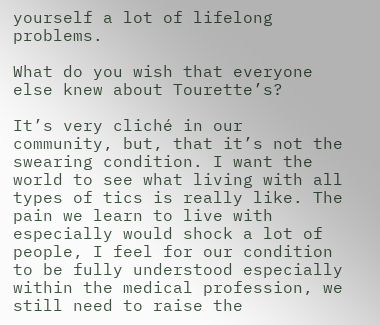yourself a lot of lifelong problems.

What do you wish that everyone else knew about Tourette’s?

It’s very cliché in our community, but, that it’s not the swearing condition. I want the world to see what living with all types of tics is really like. The pain we learn to live with especially would shock a lot of people, I feel for our condition to be fully understood especially within the medical profession, we still need to raise the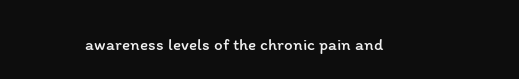awareness levels of the chronic pain and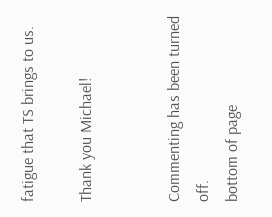fatigue that TS brings to us.

Thank you Michael!


Commenting has been turned off.
bottom of page